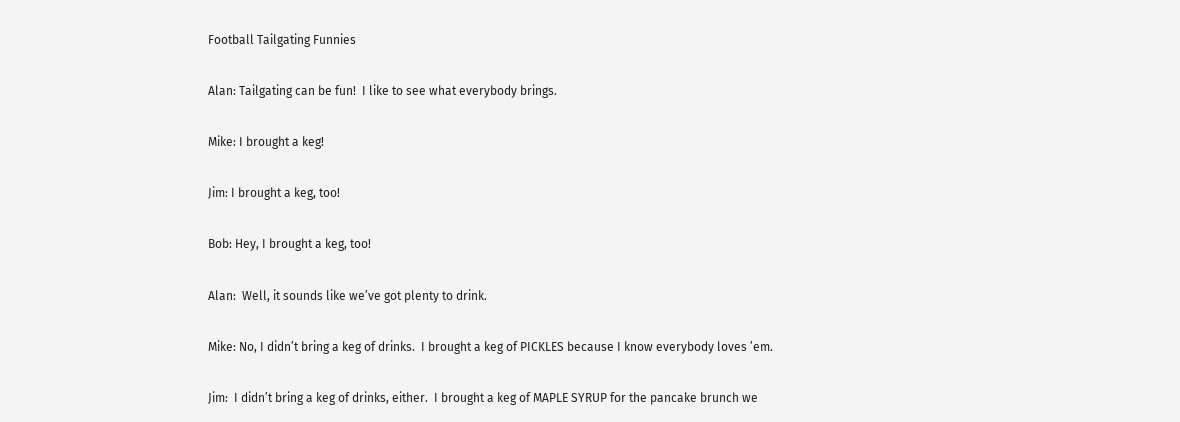Football Tailgating Funnies

Alan: Tailgating can be fun!  I like to see what everybody brings.

Mike: I brought a keg!

Jim: I brought a keg, too!

Bob: Hey, I brought a keg, too!

Alan:  Well, it sounds like we’ve got plenty to drink.

Mike: No, I didn’t bring a keg of drinks.  I brought a keg of PICKLES because I know everybody loves ’em.

Jim:  I didn’t bring a keg of drinks, either.  I brought a keg of MAPLE SYRUP for the pancake brunch we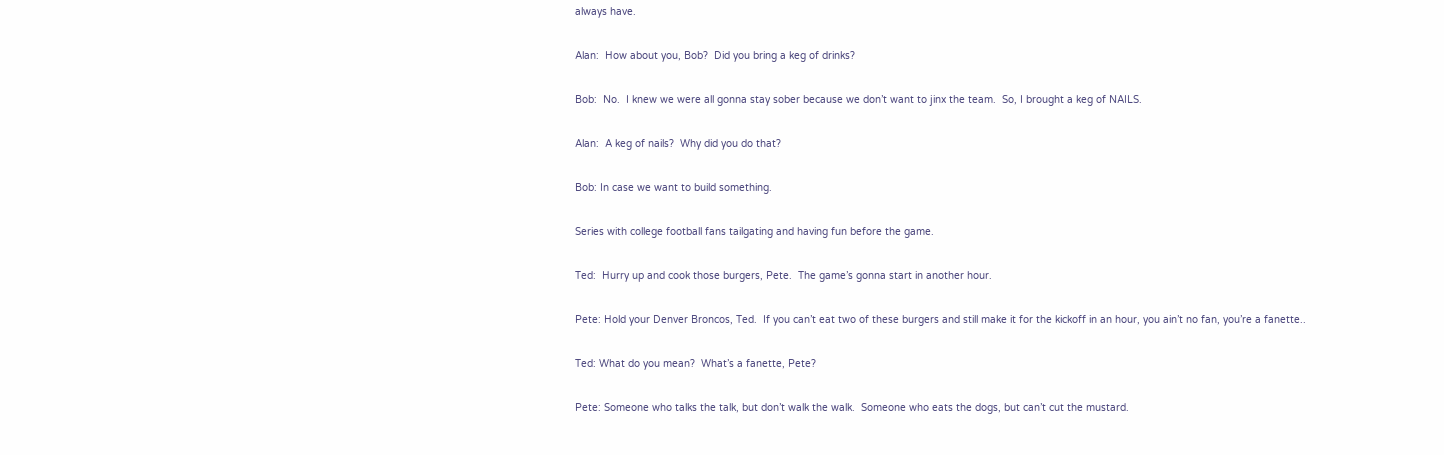always have.

Alan:  How about you, Bob?  Did you bring a keg of drinks?

Bob:  No.  I knew we were all gonna stay sober because we don’t want to jinx the team.  So, I brought a keg of NAILS.

Alan:  A keg of nails?  Why did you do that?

Bob: In case we want to build something.

Series with college football fans tailgating and having fun before the game.

Ted:  Hurry up and cook those burgers, Pete.  The game’s gonna start in another hour.

Pete: Hold your Denver Broncos, Ted.  If you can’t eat two of these burgers and still make it for the kickoff in an hour, you ain’t no fan, you’re a fanette..

Ted: What do you mean?  What’s a fanette, Pete?

Pete: Someone who talks the talk, but don’t walk the walk.  Someone who eats the dogs, but can’t cut the mustard.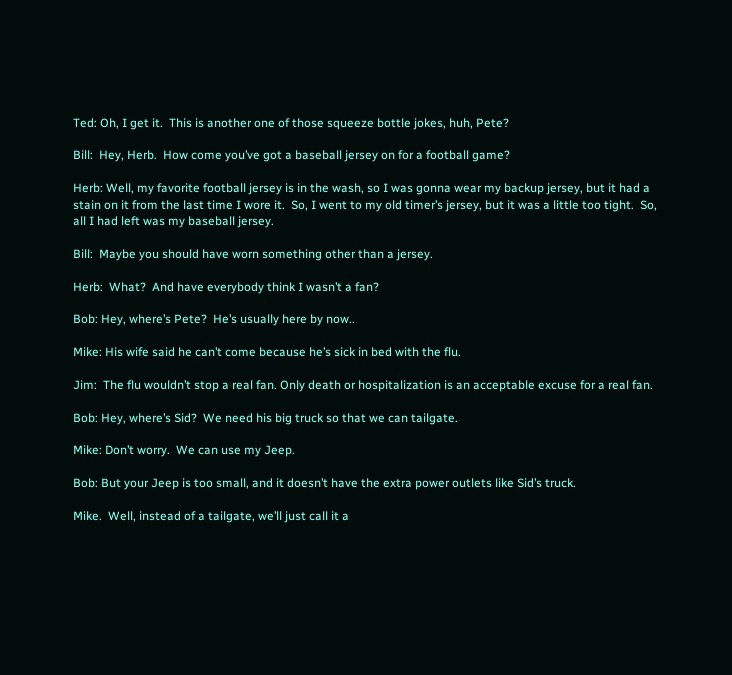Ted: Oh, I get it.  This is another one of those squeeze bottle jokes, huh, Pete?

Bill:  Hey, Herb.  How come you’ve got a baseball jersey on for a football game?

Herb: Well, my favorite football jersey is in the wash, so I was gonna wear my backup jersey, but it had a stain on it from the last time I wore it.  So, I went to my old timer’s jersey, but it was a little too tight.  So, all I had left was my baseball jersey.

Bill:  Maybe you should have worn something other than a jersey.

Herb:  What?  And have everybody think I wasn’t a fan?

Bob: Hey, where’s Pete?  He’s usually here by now..

Mike: His wife said he can’t come because he’s sick in bed with the flu.

Jim:  The flu wouldn’t stop a real fan. Only death or hospitalization is an acceptable excuse for a real fan.

Bob: Hey, where’s Sid?  We need his big truck so that we can tailgate.

Mike: Don’t worry.  We can use my Jeep.

Bob: But your Jeep is too small, and it doesn’t have the extra power outlets like Sid’s truck.

Mike.  Well, instead of a tailgate, we’ll just call it a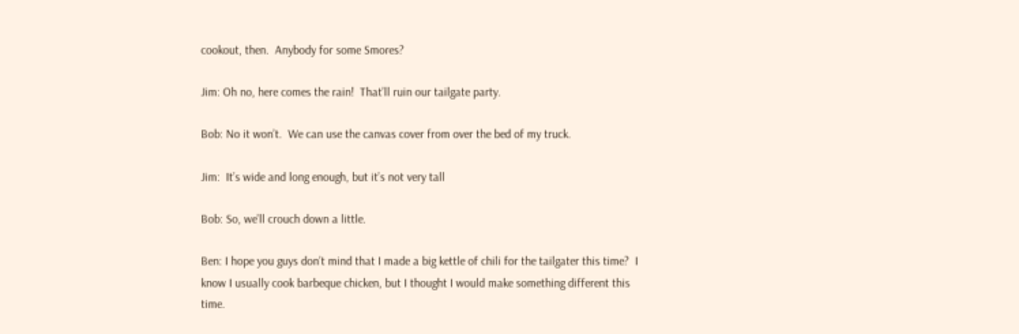cookout, then.  Anybody for some Smores?

Jim: Oh no, here comes the rain!  That’ll ruin our tailgate party.

Bob: No it won’t.  We can use the canvas cover from over the bed of my truck.

Jim:  It’s wide and long enough, but it’s not very tall

Bob: So, we’ll crouch down a little.

Ben: I hope you guys don’t mind that I made a big kettle of chili for the tailgater this time?  I know I usually cook barbeque chicken, but I thought I would make something different this time.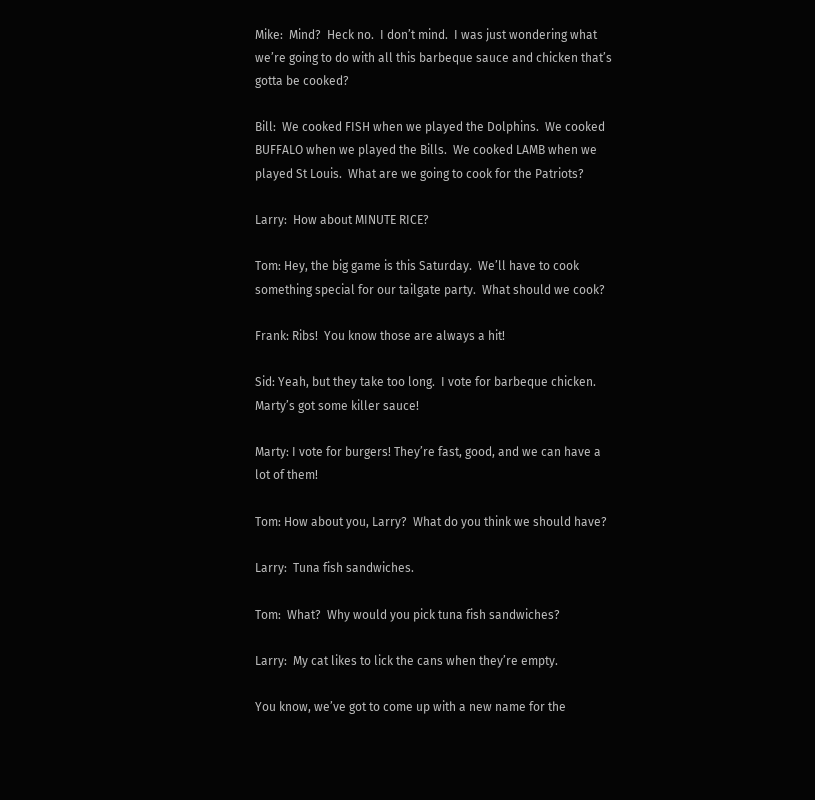Mike:  Mind?  Heck no.  I don’t mind.  I was just wondering what we’re going to do with all this barbeque sauce and chicken that’s gotta be cooked?

Bill:  We cooked FISH when we played the Dolphins.  We cooked BUFFALO when we played the Bills.  We cooked LAMB when we played St Louis.  What are we going to cook for the Patriots?

Larry:  How about MINUTE RICE?

Tom: Hey, the big game is this Saturday.  We’ll have to cook something special for our tailgate party.  What should we cook?

Frank: Ribs!  You know those are always a hit!

Sid: Yeah, but they take too long.  I vote for barbeque chicken.  Marty’s got some killer sauce!

Marty: I vote for burgers! They’re fast, good, and we can have a lot of them!

Tom: How about you, Larry?  What do you think we should have?

Larry:  Tuna fish sandwiches.

Tom:  What?  Why would you pick tuna fish sandwiches?

Larry:  My cat likes to lick the cans when they’re empty.

You know, we’ve got to come up with a new name for the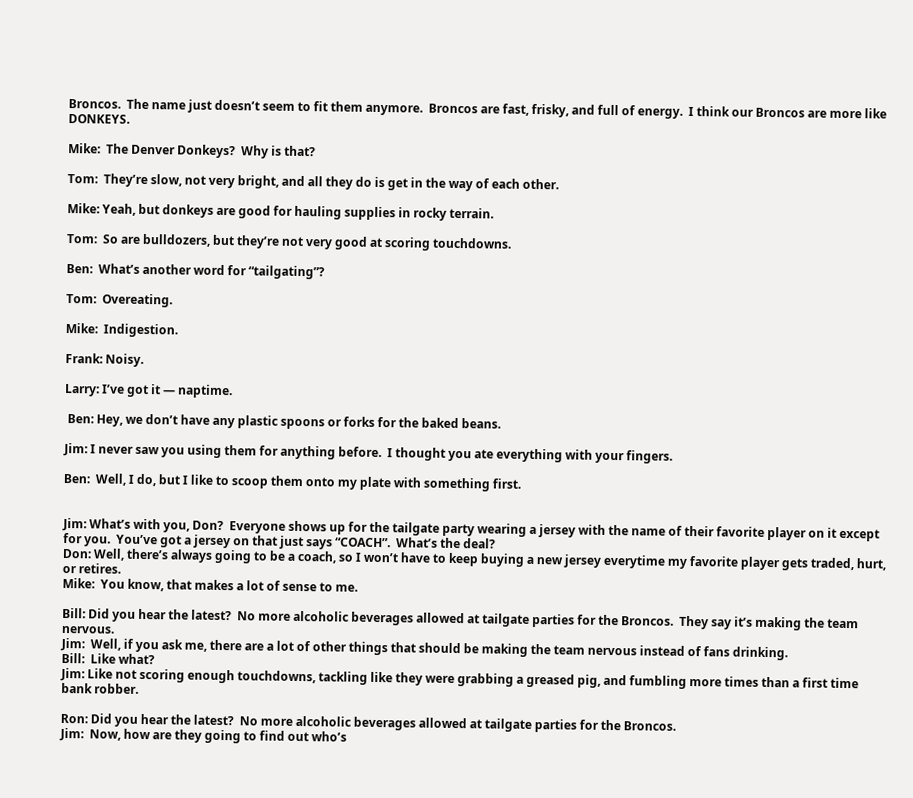Broncos.  The name just doesn’t seem to fit them anymore.  Broncos are fast, frisky, and full of energy.  I think our Broncos are more like DONKEYS.

Mike:  The Denver Donkeys?  Why is that?

Tom:  They’re slow, not very bright, and all they do is get in the way of each other.

Mike: Yeah, but donkeys are good for hauling supplies in rocky terrain.

Tom:  So are bulldozers, but they’re not very good at scoring touchdowns.

Ben:  What’s another word for “tailgating”?

Tom:  Overeating.

Mike:  Indigestion.

Frank: Noisy.

Larry: I’ve got it — naptime.

 Ben: Hey, we don’t have any plastic spoons or forks for the baked beans.

Jim: I never saw you using them for anything before.  I thought you ate everything with your fingers.

Ben:  Well, I do, but I like to scoop them onto my plate with something first.


Jim: What’s with you, Don?  Everyone shows up for the tailgate party wearing a jersey with the name of their favorite player on it except for you.  You’ve got a jersey on that just says “COACH”.  What’s the deal?
Don: Well, there’s always going to be a coach, so I won’t have to keep buying a new jersey everytime my favorite player gets traded, hurt, or retires.
Mike:  You know, that makes a lot of sense to me.

Bill: Did you hear the latest?  No more alcoholic beverages allowed at tailgate parties for the Broncos.  They say it’s making the team nervous.
Jim:  Well, if you ask me, there are a lot of other things that should be making the team nervous instead of fans drinking.
Bill:  Like what?
Jim: Like not scoring enough touchdowns, tackling like they were grabbing a greased pig, and fumbling more times than a first time bank robber.

Ron: Did you hear the latest?  No more alcoholic beverages allowed at tailgate parties for the Broncos.
Jim:  Now, how are they going to find out who’s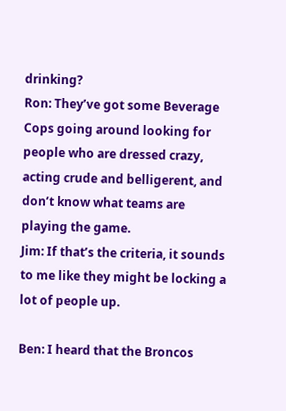drinking?
Ron: They’ve got some Beverage Cops going around looking for people who are dressed crazy, acting crude and belligerent, and don’t know what teams are playing the game.
Jim: If that’s the criteria, it sounds to me like they might be locking a lot of people up.

Ben: I heard that the Broncos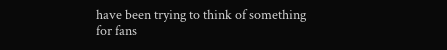have been trying to think of something for fans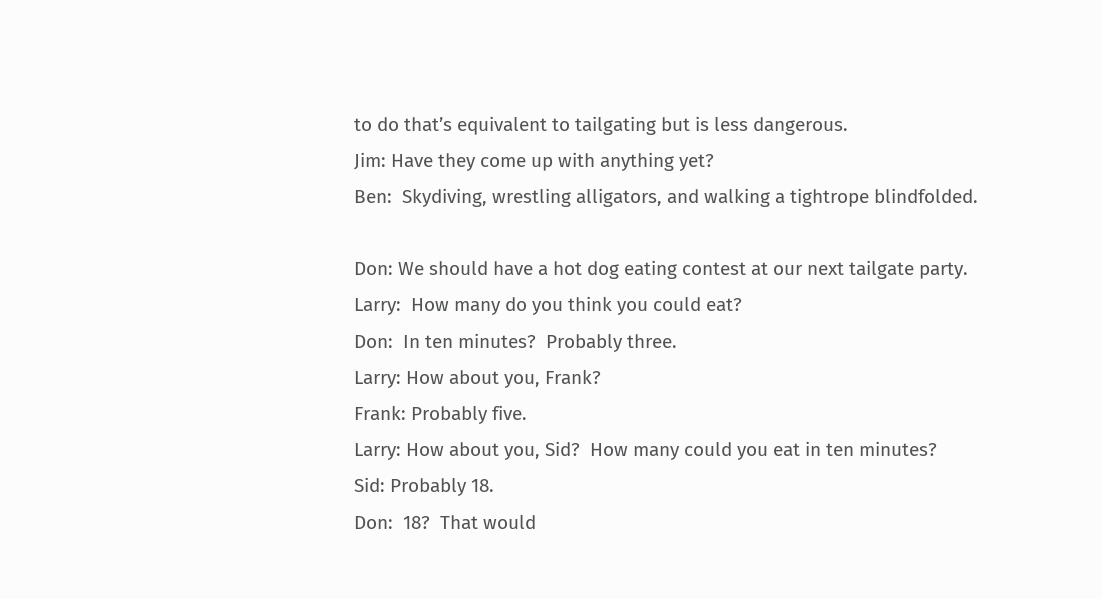to do that’s equivalent to tailgating but is less dangerous.
Jim: Have they come up with anything yet?
Ben:  Skydiving, wrestling alligators, and walking a tightrope blindfolded.

Don: We should have a hot dog eating contest at our next tailgate party.
Larry:  How many do you think you could eat?
Don:  In ten minutes?  Probably three.
Larry: How about you, Frank?
Frank: Probably five.
Larry: How about you, Sid?  How many could you eat in ten minutes?
Sid: Probably 18.
Don:  18?  That would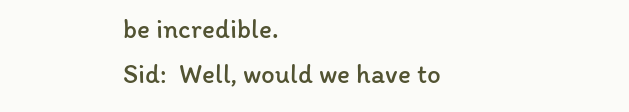be incredible.
Sid:  Well, would we have to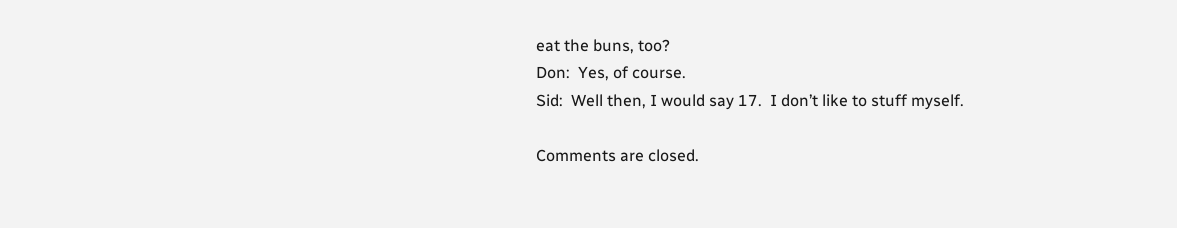eat the buns, too?
Don:  Yes, of course.
Sid:  Well then, I would say 17.  I don’t like to stuff myself.

Comments are closed.